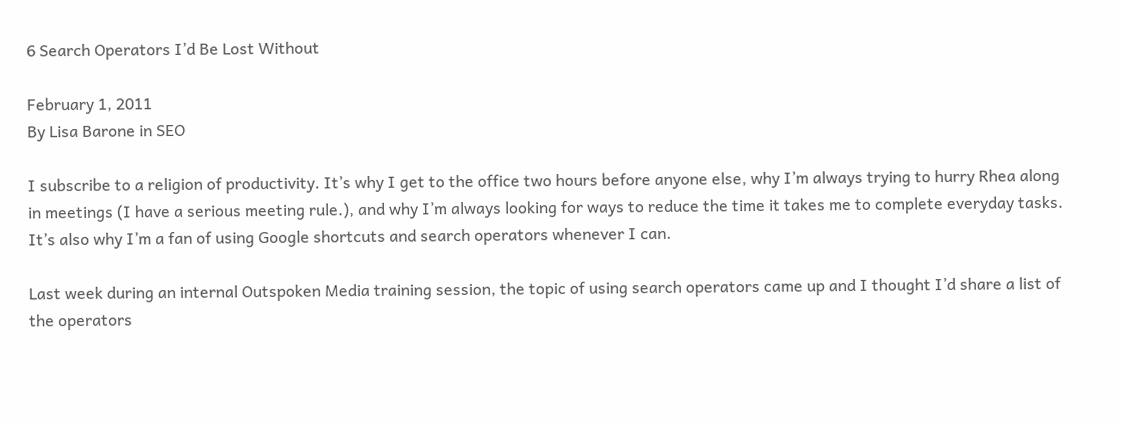6 Search Operators I’d Be Lost Without

February 1, 2011
By Lisa Barone in SEO

I subscribe to a religion of productivity. It’s why I get to the office two hours before anyone else, why I’m always trying to hurry Rhea along in meetings (I have a serious meeting rule.), and why I’m always looking for ways to reduce the time it takes me to complete everyday tasks. It’s also why I’m a fan of using Google shortcuts and search operators whenever I can.

Last week during an internal Outspoken Media training session, the topic of using search operators came up and I thought I’d share a list of the operators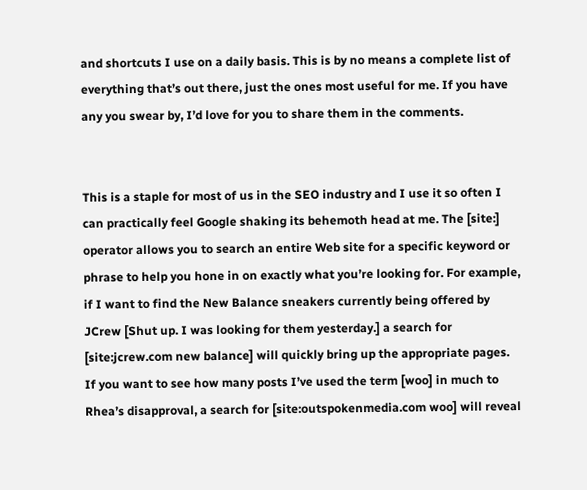and shortcuts I use on a daily basis. This is by no means a complete list of everything that’s out there, just the ones most useful for me. If you have any you swear by, I’d love for you to share them in the comments.


This is a staple for most of us in the SEO industry and I use it so often I can practically feel Google shaking its behemoth head at me. The [site:] operator allows you to search an entire Web site for a specific keyword or phrase to help you hone in on exactly what you’re looking for. For example, if I want to find the New Balance sneakers currently being offered by JCrew [Shut up. I was looking for them yesterday.] a search for [site:jcrew.com new balance] will quickly bring up the appropriate pages. If you want to see how many posts I’ve used the term [woo] in much to Rhea’s disapproval, a search for [site:outspokenmedia.com woo] will reveal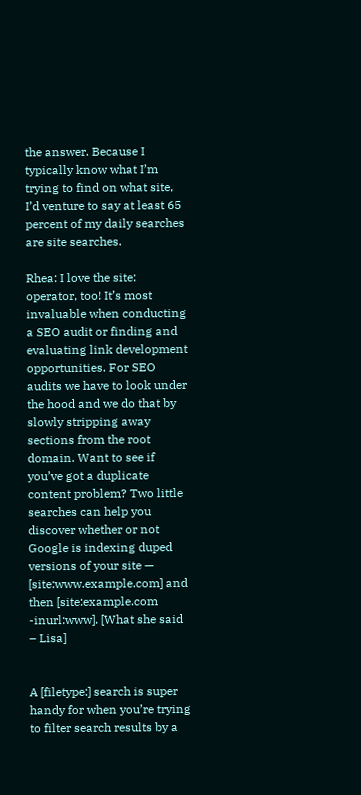the answer. Because I typically know what I’m trying to find on what site, I’d venture to say at least 65 percent of my daily searches are site searches.

Rhea: I love the site: operator, too! It’s most invaluable when conducting a SEO audit or finding and evaluating link development opportunities. For SEO audits we have to look under the hood and we do that by slowly stripping away sections from the root domain. Want to see if you’ve got a duplicate content problem? Two little searches can help you discover whether or not Google is indexing duped versions of your site — [site:www.example.com] and then [site:example.com -inurl:www]. [What she said – Lisa]


A [filetype:] search is super handy for when you’re trying to filter search results by a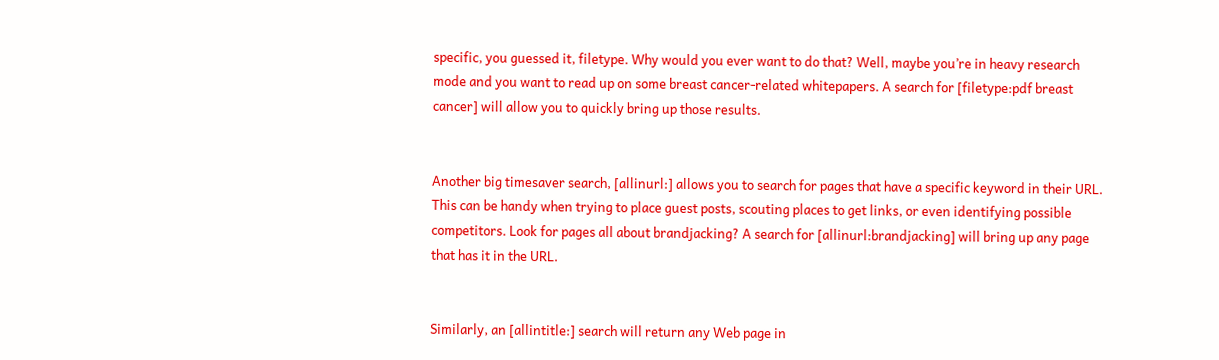specific, you guessed it, filetype. Why would you ever want to do that? Well, maybe you’re in heavy research mode and you want to read up on some breast cancer-related whitepapers. A search for [filetype:pdf breast cancer] will allow you to quickly bring up those results.


Another big timesaver search, [allinurl:] allows you to search for pages that have a specific keyword in their URL. This can be handy when trying to place guest posts, scouting places to get links, or even identifying possible competitors. Look for pages all about brandjacking? A search for [allinurl:brandjacking] will bring up any page that has it in the URL.


Similarly, an [allintitle:] search will return any Web page in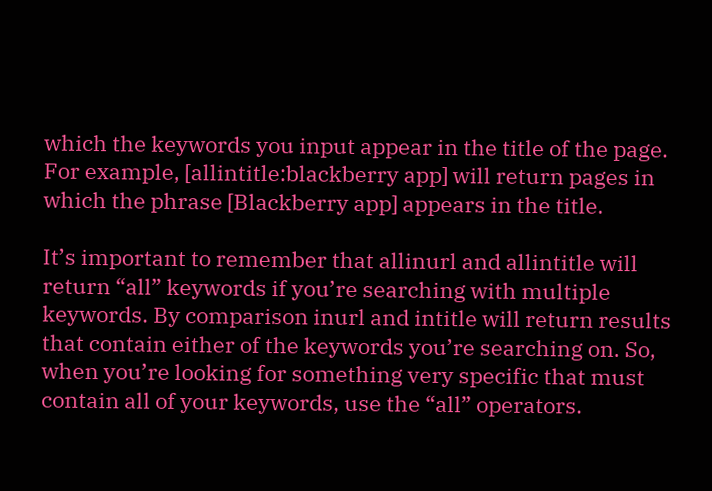which the keywords you input appear in the title of the page. For example, [allintitle:blackberry app] will return pages in which the phrase [Blackberry app] appears in the title.

It’s important to remember that allinurl and allintitle will return “all” keywords if you’re searching with multiple keywords. By comparison inurl and intitle will return results that contain either of the keywords you’re searching on. So, when you’re looking for something very specific that must contain all of your keywords, use the “all” operators.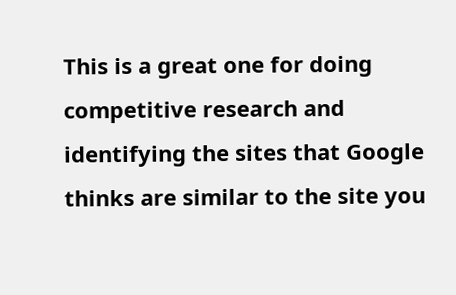This is a great one for doing competitive research and identifying the sites that Google thinks are similar to the site you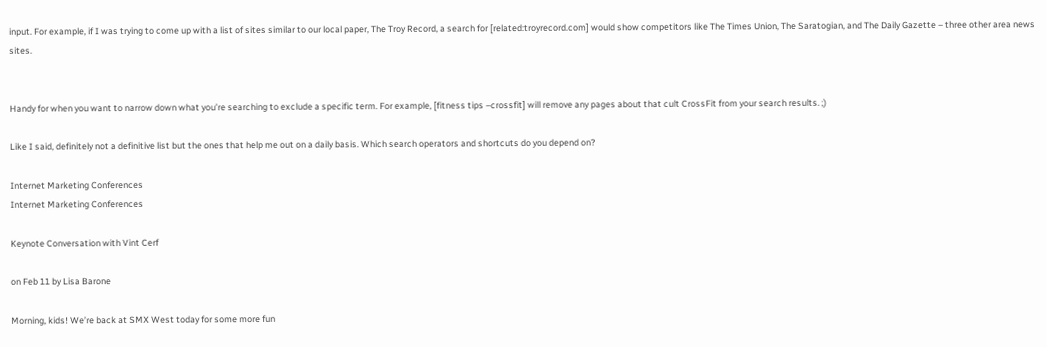input. For example, if I was trying to come up with a list of sites similar to our local paper, The Troy Record, a search for [related:troyrecord.com] would show competitors like The Times Union, The Saratogian, and The Daily Gazette – three other area news sites.


Handy for when you want to narrow down what you’re searching to exclude a specific term. For example, [fitness tips –crossfit] will remove any pages about that cult CrossFit from your search results. ;)

Like I said, definitely not a definitive list but the ones that help me out on a daily basis. Which search operators and shortcuts do you depend on?

Internet Marketing Conferences
Internet Marketing Conferences

Keynote Conversation with Vint Cerf

on Feb 11 by Lisa Barone

Morning, kids! We’re back at SMX West today for some more fun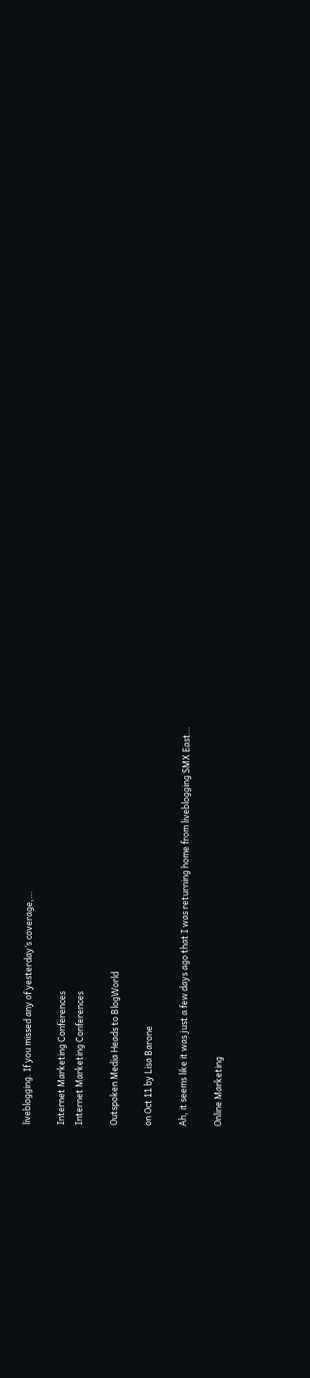liveblogging. If you missed any of yesterday’s coverage,…

Internet Marketing Conferences
Internet Marketing Conferences

Outspoken Media Heads to BlogWorld

on Oct 11 by Lisa Barone

Ah, it seems like it was just a few days ago that I was returning home from liveblogging SMX East…

Online Marketing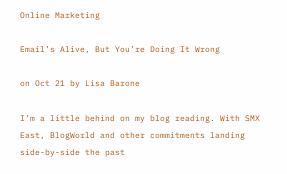Online Marketing

Email’s Alive, But You’re Doing It Wrong

on Oct 21 by Lisa Barone

I’m a little behind on my blog reading. With SMX East, BlogWorld and other commitments landing side-by-side the past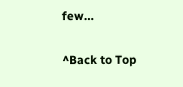few…

^Back to Top